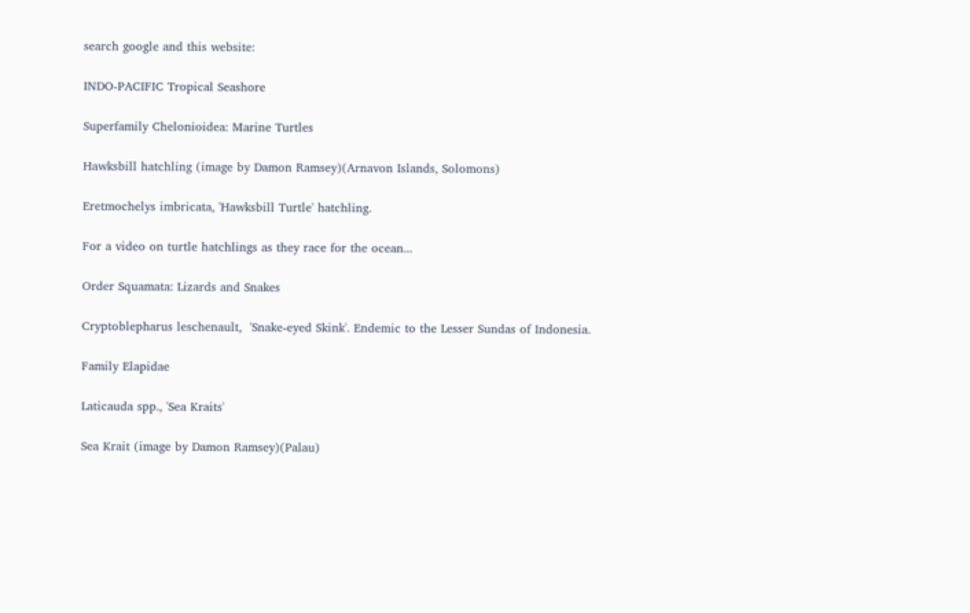search google and this website:

INDO-PACIFIC Tropical Seashore

Superfamily Chelonioidea: Marine Turtles

Hawksbill hatchling (image by Damon Ramsey)(Arnavon Islands, Solomons)

Eretmochelys imbricata, 'Hawksbill Turtle' hatchling.

For a video on turtle hatchlings as they race for the ocean...

Order Squamata: Lizards and Snakes

Cryptoblepharus leschenault,  'Snake-eyed Skink'. Endemic to the Lesser Sundas of Indonesia.

Family Elapidae

Laticauda spp., 'Sea Kraits'

Sea Krait (image by Damon Ramsey)(Palau)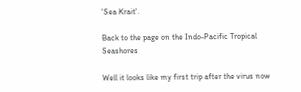'Sea Krait'.

Back to the page on the Indo-Pacific Tropical Seashores

Well it looks like my first trip after the virus now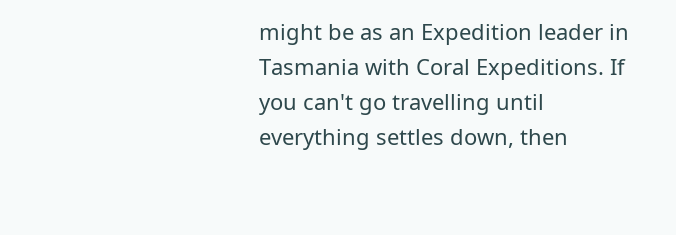might be as an Expedition leader in Tasmania with Coral Expeditions. If you can't go travelling until everything settles down, then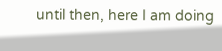until then, here I am doing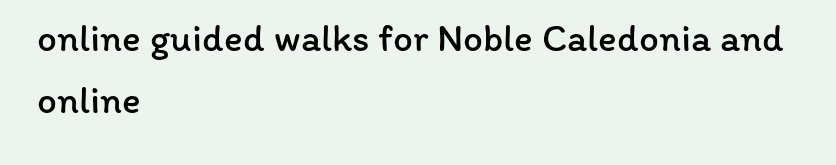online guided walks for Noble Caledonia and online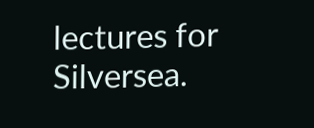lectures for Silversea.